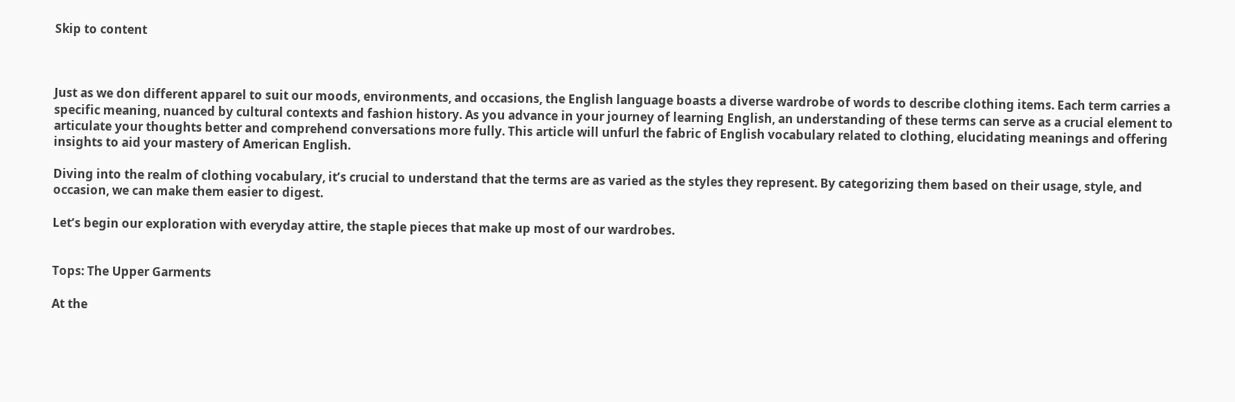Skip to content



Just as we don different apparel to suit our moods, environments, and occasions, the English language boasts a diverse wardrobe of words to describe clothing items. Each term carries a specific meaning, nuanced by cultural contexts and fashion history. As you advance in your journey of learning English, an understanding of these terms can serve as a crucial element to articulate your thoughts better and comprehend conversations more fully. This article will unfurl the fabric of English vocabulary related to clothing, elucidating meanings and offering insights to aid your mastery of American English.

Diving into the realm of clothing vocabulary, it’s crucial to understand that the terms are as varied as the styles they represent. By categorizing them based on their usage, style, and occasion, we can make them easier to digest.

Let’s begin our exploration with everyday attire, the staple pieces that make up most of our wardrobes.


Tops: The Upper Garments

At the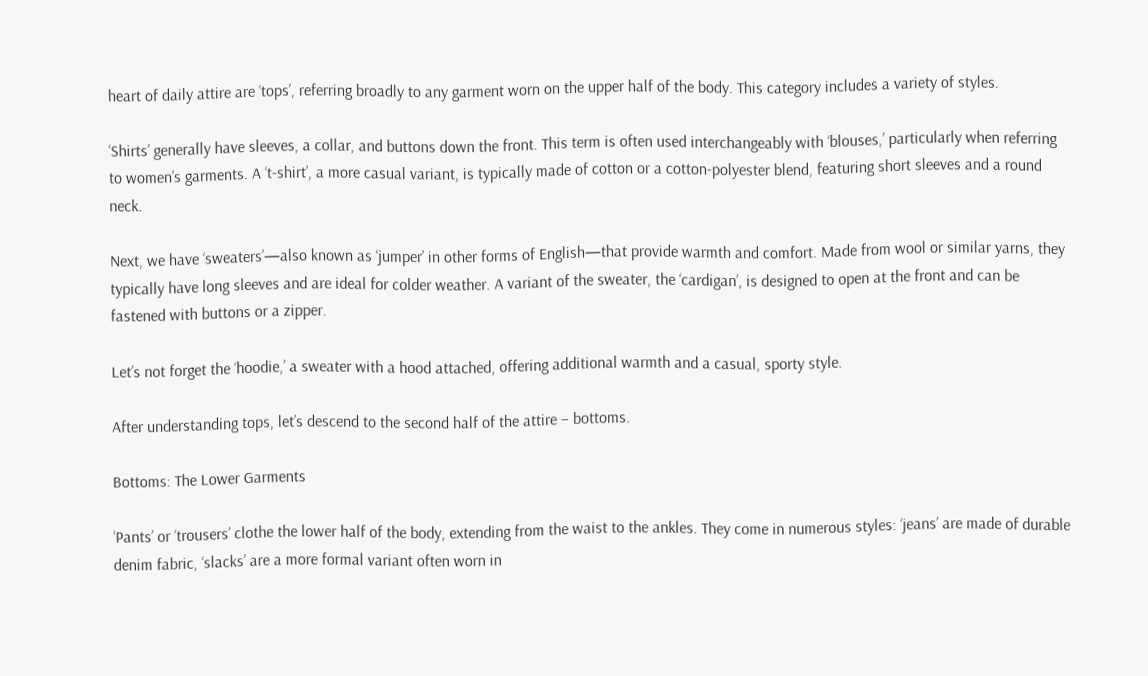heart of daily attire are ‘tops’, referring broadly to any garment worn on the upper half of the body. This category includes a variety of styles.

‘Shirts’ generally have sleeves, a collar, and buttons down the front. This term is often used interchangeably with ‘blouses,’ particularly when referring to women’s garments. A ‘t-shirt’, a more casual variant, is typically made of cotton or a cotton-polyester blend, featuring short sleeves and a round neck.

Next, we have ‘sweaters’—also known as ‘jumper’ in other forms of English—that provide warmth and comfort. Made from wool or similar yarns, they typically have long sleeves and are ideal for colder weather. A variant of the sweater, the ‘cardigan’, is designed to open at the front and can be fastened with buttons or a zipper.

Let’s not forget the ‘hoodie,’ a sweater with a hood attached, offering additional warmth and a casual, sporty style.

After understanding tops, let’s descend to the second half of the attire – bottoms.

Bottoms: The Lower Garments

‘Pants’ or ‘trousers’ clothe the lower half of the body, extending from the waist to the ankles. They come in numerous styles: ‘jeans’ are made of durable denim fabric, ‘slacks’ are a more formal variant often worn in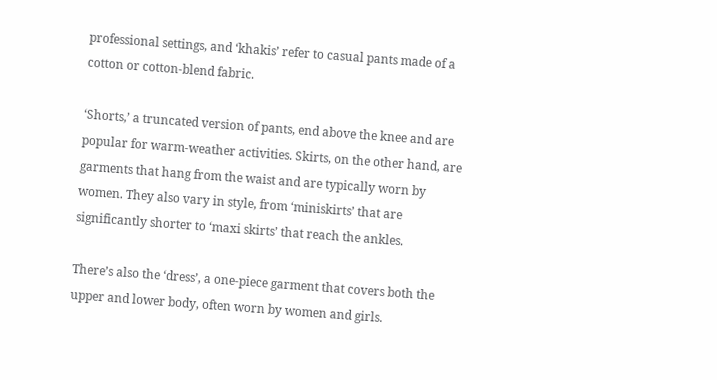professional settings, and ‘khakis’ refer to casual pants made of a cotton or cotton-blend fabric.

‘Shorts,’ a truncated version of pants, end above the knee and are popular for warm-weather activities. Skirts, on the other hand, are garments that hang from the waist and are typically worn by women. They also vary in style, from ‘miniskirts’ that are significantly shorter to ‘maxi skirts’ that reach the ankles.

There’s also the ‘dress’, a one-piece garment that covers both the upper and lower body, often worn by women and girls.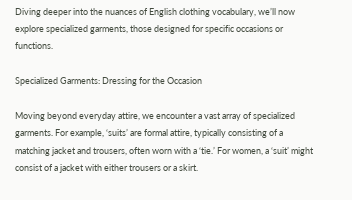Diving deeper into the nuances of English clothing vocabulary, we’ll now explore specialized garments, those designed for specific occasions or functions.

Specialized Garments: Dressing for the Occasion

Moving beyond everyday attire, we encounter a vast array of specialized garments. For example, ‘suits’ are formal attire, typically consisting of a matching jacket and trousers, often worn with a ‘tie.’ For women, a ‘suit’ might consist of a jacket with either trousers or a skirt.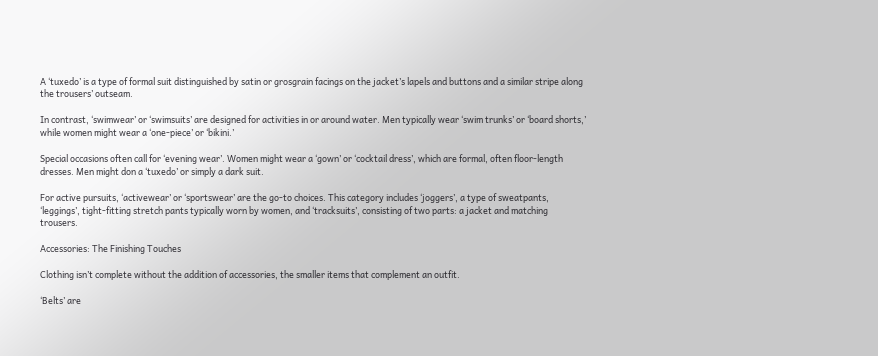A ‘tuxedo’ is a type of formal suit distinguished by satin or grosgrain facings on the jacket’s lapels and buttons and a similar stripe along the trousers’ outseam.

In contrast, ‘swimwear’ or ‘swimsuits’ are designed for activities in or around water. Men typically wear ‘swim trunks’ or ‘board shorts,’ while women might wear a ‘one-piece’ or ‘bikini.’

Special occasions often call for ‘evening wear’. Women might wear a ‘gown’ or ‘cocktail dress’, which are formal, often floor-length dresses. Men might don a ‘tuxedo’ or simply a dark suit.

For active pursuits, ‘activewear’ or ‘sportswear’ are the go-to choices. This category includes ‘joggers’, a type of sweatpants, ‘leggings’, tight-fitting stretch pants typically worn by women, and ‘tracksuits’, consisting of two parts: a jacket and matching trousers.

Accessories: The Finishing Touches

Clothing isn’t complete without the addition of accessories, the smaller items that complement an outfit.

‘Belts’ are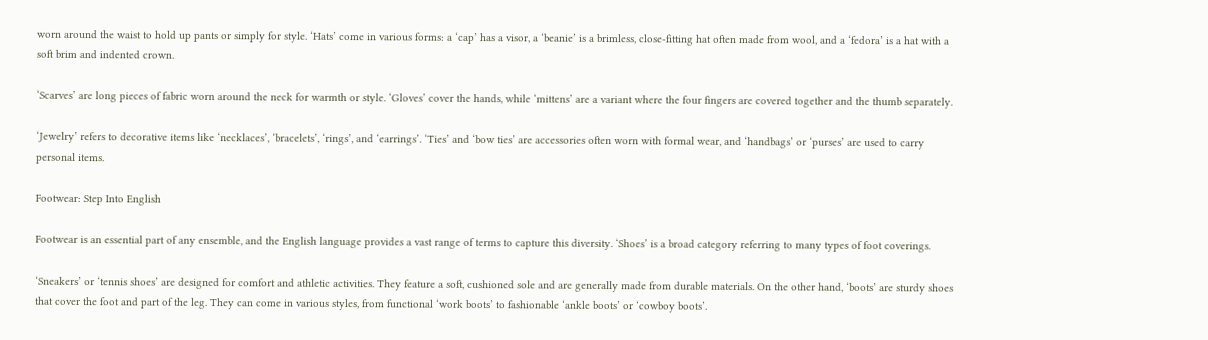worn around the waist to hold up pants or simply for style. ‘Hats’ come in various forms: a ‘cap’ has a visor, a ‘beanie’ is a brimless, close-fitting hat often made from wool, and a ‘fedora’ is a hat with a soft brim and indented crown.

‘Scarves’ are long pieces of fabric worn around the neck for warmth or style. ‘Gloves’ cover the hands, while ‘mittens’ are a variant where the four fingers are covered together and the thumb separately.

‘Jewelry’ refers to decorative items like ‘necklaces’, ‘bracelets’, ‘rings’, and ‘earrings’. ‘Ties’ and ‘bow ties’ are accessories often worn with formal wear, and ‘handbags’ or ‘purses’ are used to carry personal items.

Footwear: Step Into English

Footwear is an essential part of any ensemble, and the English language provides a vast range of terms to capture this diversity. ‘Shoes’ is a broad category referring to many types of foot coverings.

‘Sneakers’ or ‘tennis shoes’ are designed for comfort and athletic activities. They feature a soft, cushioned sole and are generally made from durable materials. On the other hand, ‘boots’ are sturdy shoes that cover the foot and part of the leg. They can come in various styles, from functional ‘work boots’ to fashionable ‘ankle boots’ or ‘cowboy boots’.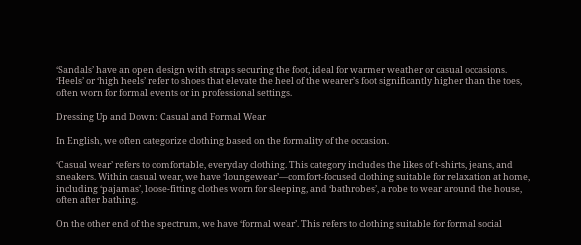‘Sandals’ have an open design with straps securing the foot, ideal for warmer weather or casual occasions. ‘Heels’ or ‘high heels’ refer to shoes that elevate the heel of the wearer’s foot significantly higher than the toes, often worn for formal events or in professional settings.

Dressing Up and Down: Casual and Formal Wear

In English, we often categorize clothing based on the formality of the occasion.

‘Casual wear’ refers to comfortable, everyday clothing. This category includes the likes of t-shirts, jeans, and sneakers. Within casual wear, we have ‘loungewear’—comfort-focused clothing suitable for relaxation at home, including ‘pajamas’, loose-fitting clothes worn for sleeping, and ‘bathrobes’, a robe to wear around the house, often after bathing.

On the other end of the spectrum, we have ‘formal wear’. This refers to clothing suitable for formal social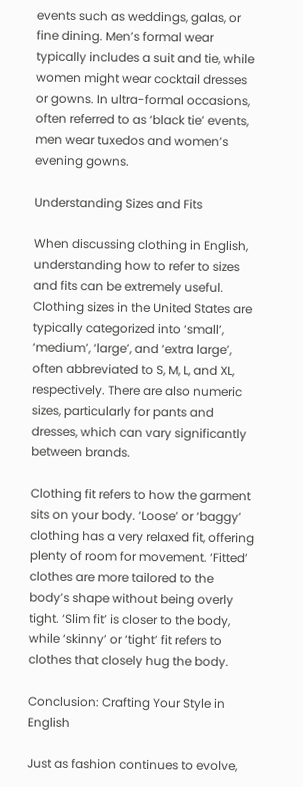events such as weddings, galas, or fine dining. Men’s formal wear typically includes a suit and tie, while women might wear cocktail dresses or gowns. In ultra-formal occasions, often referred to as ‘black tie’ events, men wear tuxedos and women’s evening gowns.

Understanding Sizes and Fits

When discussing clothing in English, understanding how to refer to sizes and fits can be extremely useful. Clothing sizes in the United States are typically categorized into ‘small’, ‘medium’, ‘large’, and ‘extra large’, often abbreviated to S, M, L, and XL, respectively. There are also numeric sizes, particularly for pants and dresses, which can vary significantly between brands.

Clothing fit refers to how the garment sits on your body. ‘Loose’ or ‘baggy’ clothing has a very relaxed fit, offering plenty of room for movement. ‘Fitted’ clothes are more tailored to the body’s shape without being overly tight. ‘Slim fit’ is closer to the body, while ‘skinny’ or ‘tight’ fit refers to clothes that closely hug the body.

Conclusion: Crafting Your Style in English

Just as fashion continues to evolve,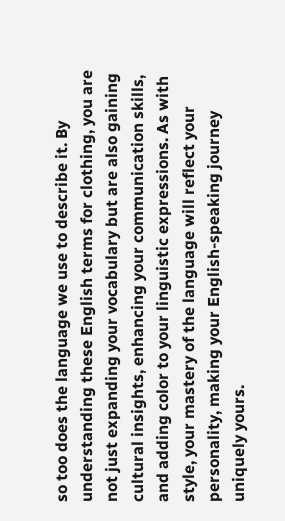so too does the language we use to describe it. By understanding these English terms for clothing, you are not just expanding your vocabulary but are also gaining cultural insights, enhancing your communication skills, and adding color to your linguistic expressions. As with style, your mastery of the language will reflect your personality, making your English-speaking journey uniquely yours.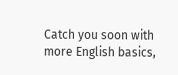Catch you soon with more English basics,